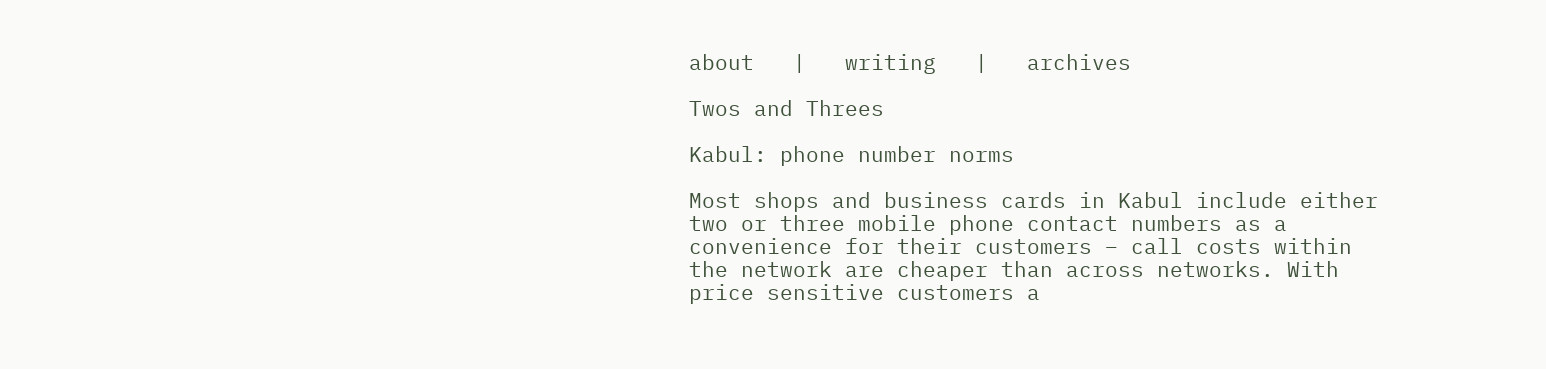about   |   writing   |   archives

Twos and Threes

Kabul: phone number norms

Most shops and business cards in Kabul include either two or three mobile phone contact numbers as a convenience for their customers – call costs within the network are cheaper than across networks. With price sensitive customers a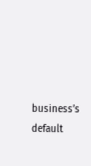business’s default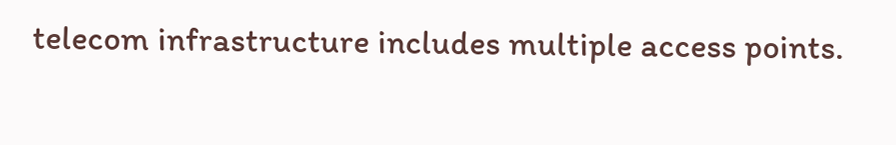telecom infrastructure includes multiple access points.